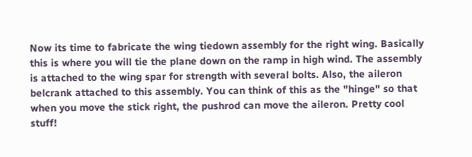Now its time to fabricate the wing tiedown assembly for the right wing. Basically this is where you will tie the plane down on the ramp in high wind. The assembly is attached to the wing spar for strength with several bolts. Also, the aileron belcrank attached to this assembly. You can think of this as the "hinge" so that when you move the stick right, the pushrod can move the aileron. Pretty cool stuff!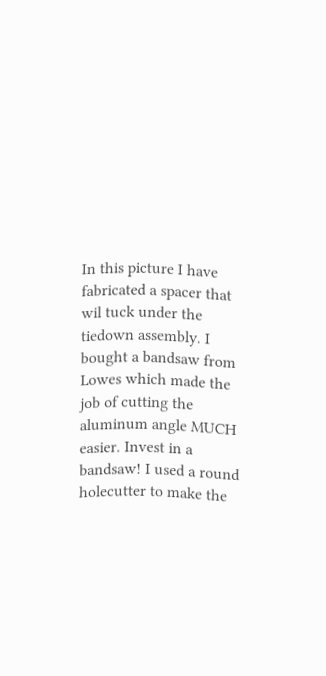In this picture I have fabricated a spacer that wil tuck under the tiedown assembly. I bought a bandsaw from Lowes which made the job of cutting the aluminum angle MUCH easier. Invest in a bandsaw! I used a round holecutter to make the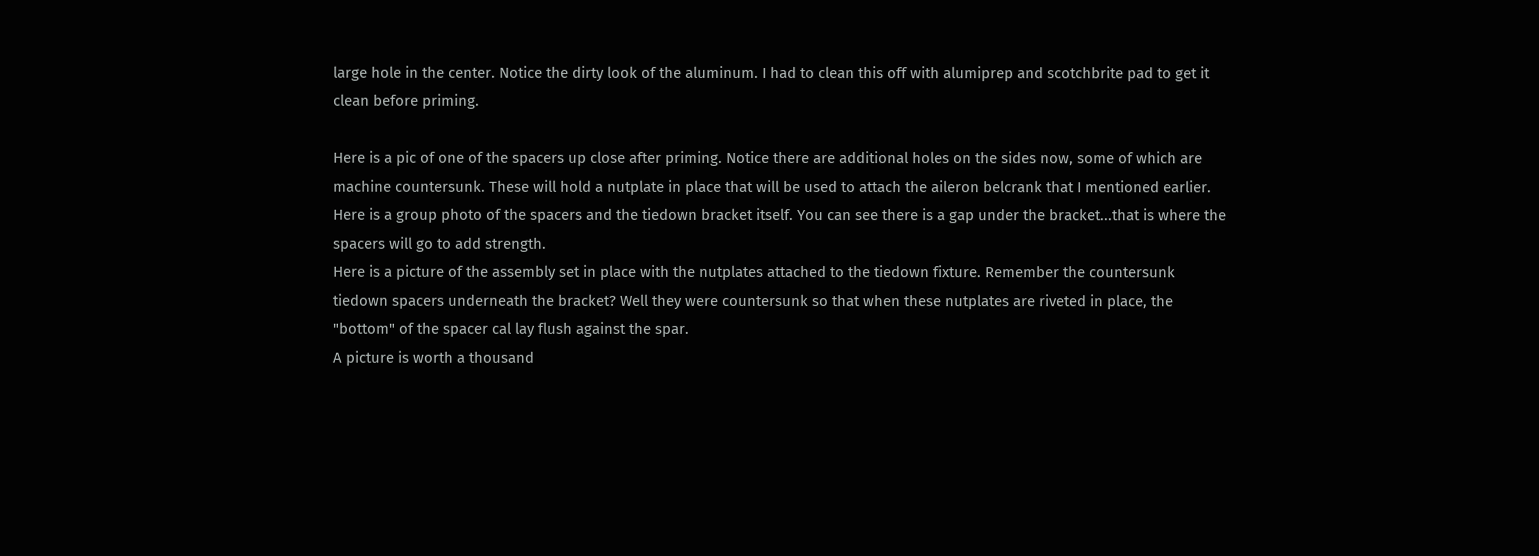large hole in the center. Notice the dirty look of the aluminum. I had to clean this off with alumiprep and scotchbrite pad to get it clean before priming.

Here is a pic of one of the spacers up close after priming. Notice there are additional holes on the sides now, some of which are machine countersunk. These will hold a nutplate in place that will be used to attach the aileron belcrank that I mentioned earlier.
Here is a group photo of the spacers and the tiedown bracket itself. You can see there is a gap under the bracket...that is where the spacers will go to add strength.
Here is a picture of the assembly set in place with the nutplates attached to the tiedown fixture. Remember the countersunk tiedown spacers underneath the bracket? Well they were countersunk so that when these nutplates are riveted in place, the "bottom" of the spacer cal lay flush against the spar.
A picture is worth a thousand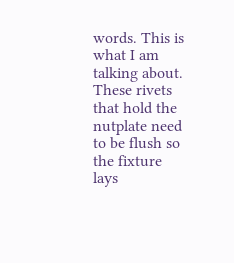words. This is what I am talking about. These rivets that hold the nutplate need to be flush so the fixture lays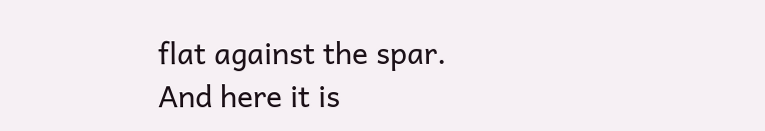flat against the spar.
And here it is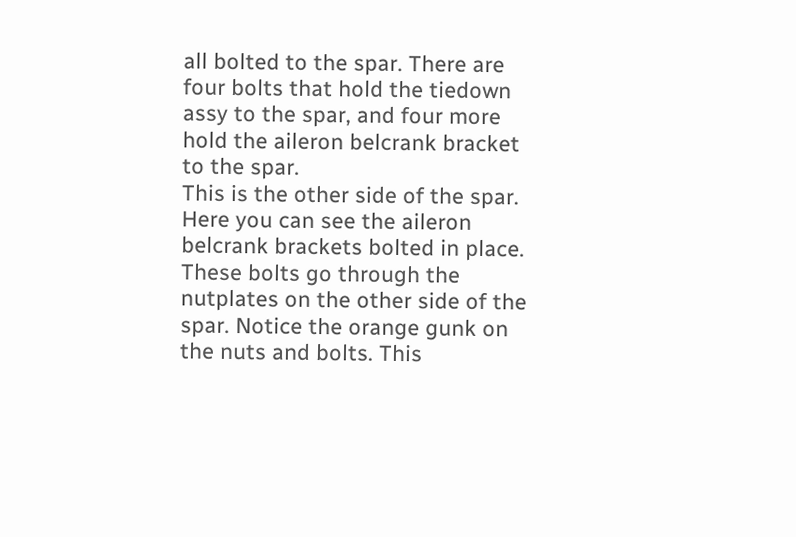all bolted to the spar. There are four bolts that hold the tiedown assy to the spar, and four more hold the aileron belcrank bracket to the spar.
This is the other side of the spar. Here you can see the aileron belcrank brackets bolted in place. These bolts go through the nutplates on the other side of the spar. Notice the orange gunk on the nuts and bolts. This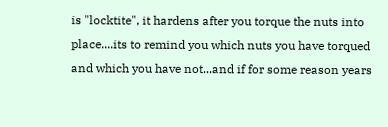is "locktite", it hardens after you torque the nuts into place....its to remind you which nuts you have torqued and which you have not...and if for some reason years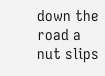down the road a nut slips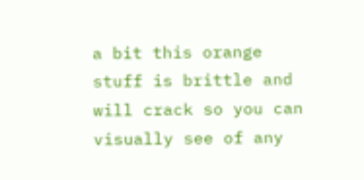a bit this orange stuff is brittle and will crack so you can visually see of any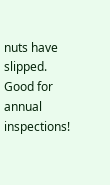nuts have slipped. Good for annual inspections!